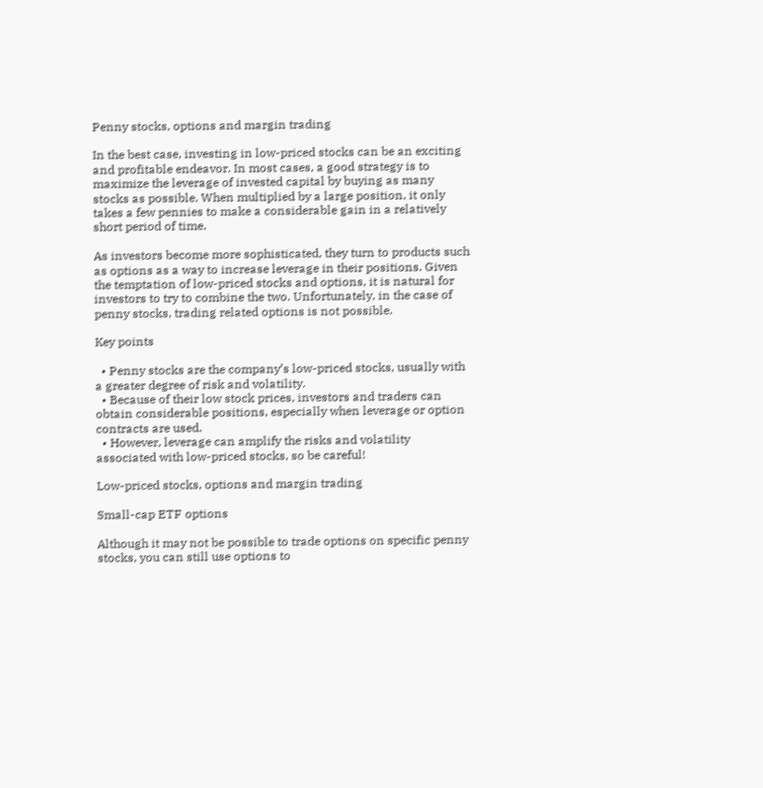Penny stocks, options and margin trading

In the best case, investing in low-priced stocks can be an exciting and profitable endeavor. In most cases, a good strategy is to maximize the leverage of invested capital by buying as many stocks as possible. When multiplied by a large position, it only takes a few pennies to make a considerable gain in a relatively short period of time.

As investors become more sophisticated, they turn to products such as options as a way to increase leverage in their positions. Given the temptation of low-priced stocks and options, it is natural for investors to try to combine the two. Unfortunately, in the case of penny stocks, trading related options is not possible.

Key points

  • Penny stocks are the company’s low-priced stocks, usually with a greater degree of risk and volatility.
  • Because of their low stock prices, investors and traders can obtain considerable positions, especially when leverage or option contracts are used.
  • However, leverage can amplify the risks and volatility associated with low-priced stocks, so be careful!

Low-priced stocks, options and margin trading

Small-cap ETF options

Although it may not be possible to trade options on specific penny stocks, you can still use options to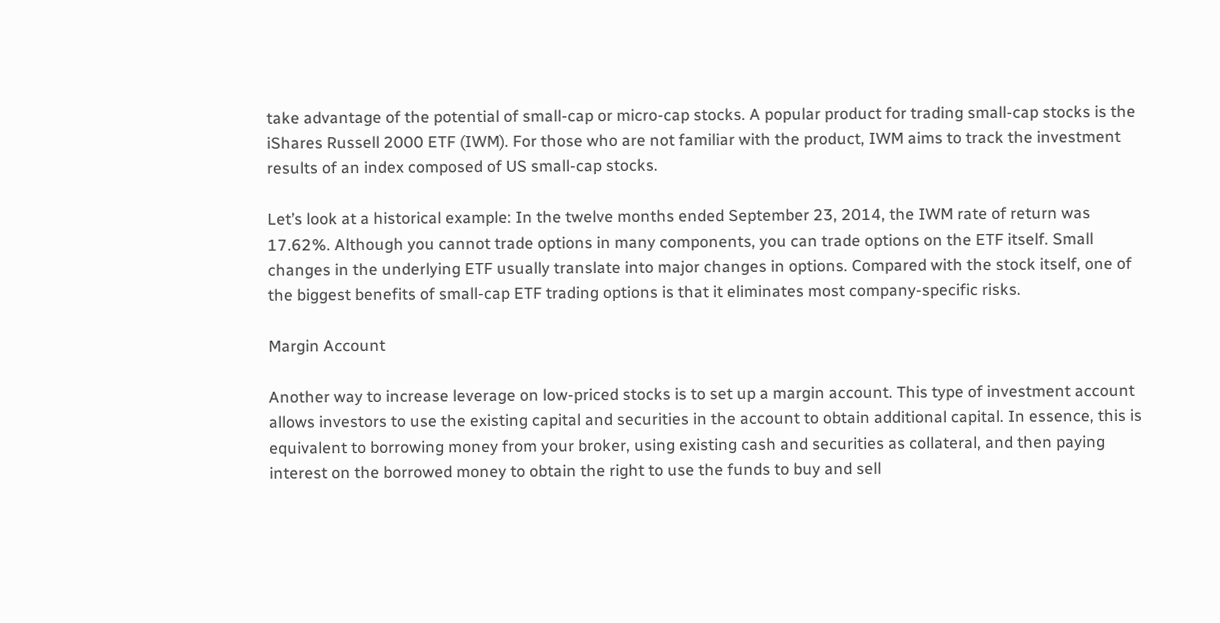take advantage of the potential of small-cap or micro-cap stocks. A popular product for trading small-cap stocks is the iShares Russell 2000 ETF (IWM). For those who are not familiar with the product, IWM aims to track the investment results of an index composed of US small-cap stocks.

Let’s look at a historical example: In the twelve months ended September 23, 2014, the IWM rate of return was 17.62%. Although you cannot trade options in many components, you can trade options on the ETF itself. Small changes in the underlying ETF usually translate into major changes in options. Compared with the stock itself, one of the biggest benefits of small-cap ETF trading options is that it eliminates most company-specific risks.

Margin Account

Another way to increase leverage on low-priced stocks is to set up a margin account. This type of investment account allows investors to use the existing capital and securities in the account to obtain additional capital. In essence, this is equivalent to borrowing money from your broker, using existing cash and securities as collateral, and then paying interest on the borrowed money to obtain the right to use the funds to buy and sell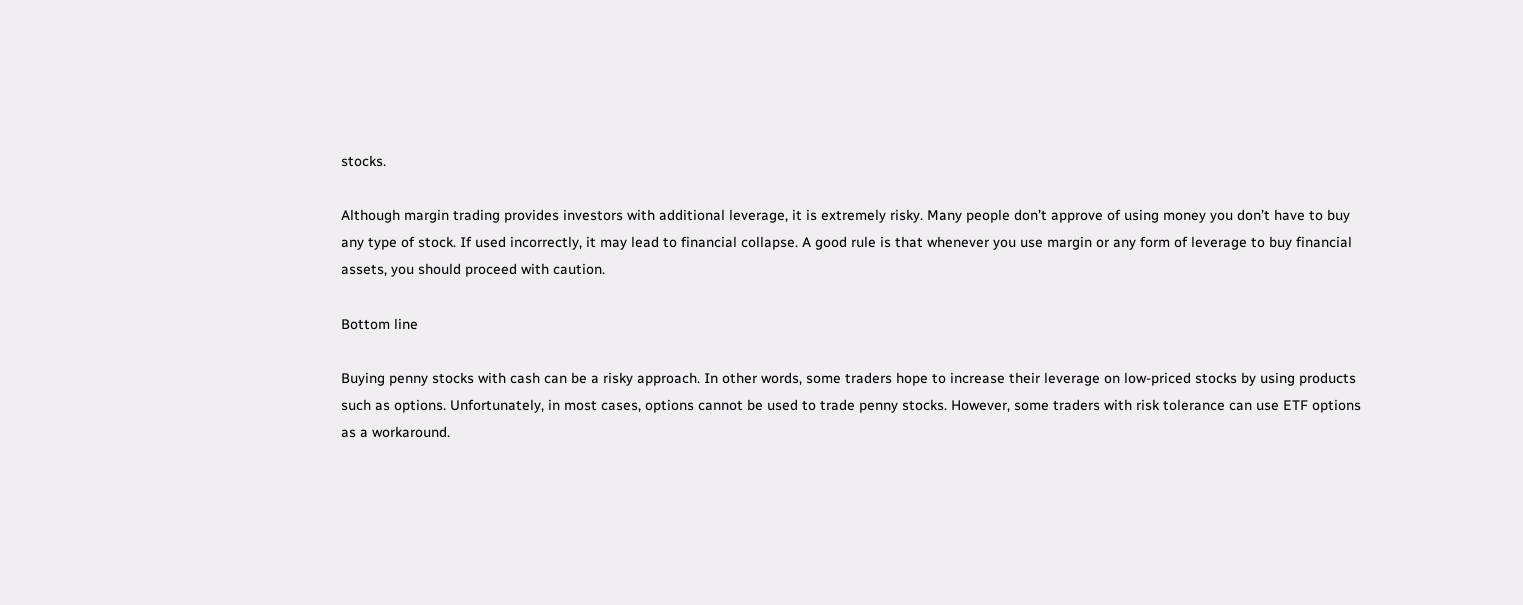stocks.

Although margin trading provides investors with additional leverage, it is extremely risky. Many people don’t approve of using money you don’t have to buy any type of stock. If used incorrectly, it may lead to financial collapse. A good rule is that whenever you use margin or any form of leverage to buy financial assets, you should proceed with caution.

Bottom line

Buying penny stocks with cash can be a risky approach. In other words, some traders hope to increase their leverage on low-priced stocks by using products such as options. Unfortunately, in most cases, options cannot be used to trade penny stocks. However, some traders with risk tolerance can use ETF options as a workaround.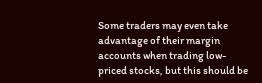Some traders may even take advantage of their margin accounts when trading low-priced stocks, but this should be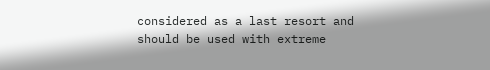considered as a last resort and should be used with extreme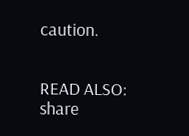caution.


READ ALSO:   share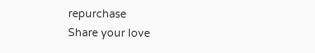repurchase
Share your love